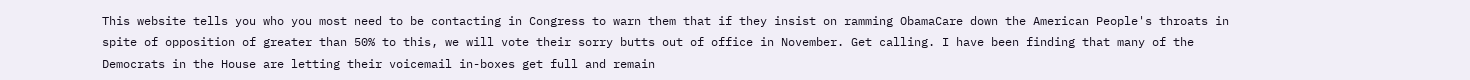This website tells you who you most need to be contacting in Congress to warn them that if they insist on ramming ObamaCare down the American People's throats in spite of opposition of greater than 50% to this, we will vote their sorry butts out of office in November. Get calling. I have been finding that many of the Democrats in the House are letting their voicemail in-boxes get full and remain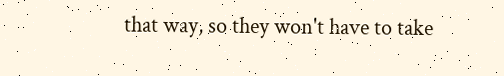that way, so they won't have to take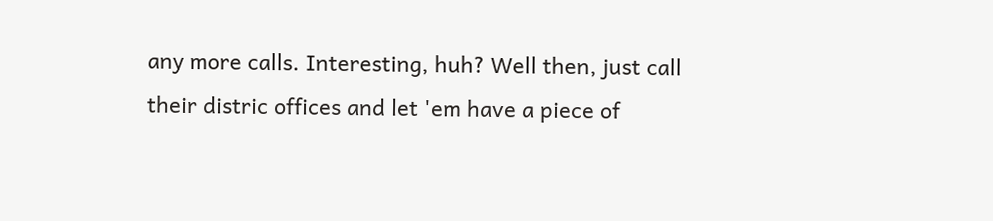any more calls. Interesting, huh? Well then, just call their distric offices and let 'em have a piece of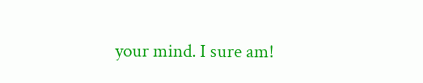your mind. I sure am!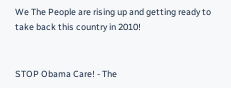We The People are rising up and getting ready to take back this country in 2010!


STOP Obama Care! - The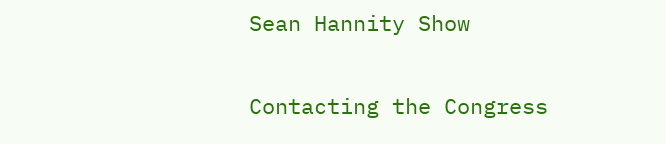Sean Hannity Show

Contacting the Congress